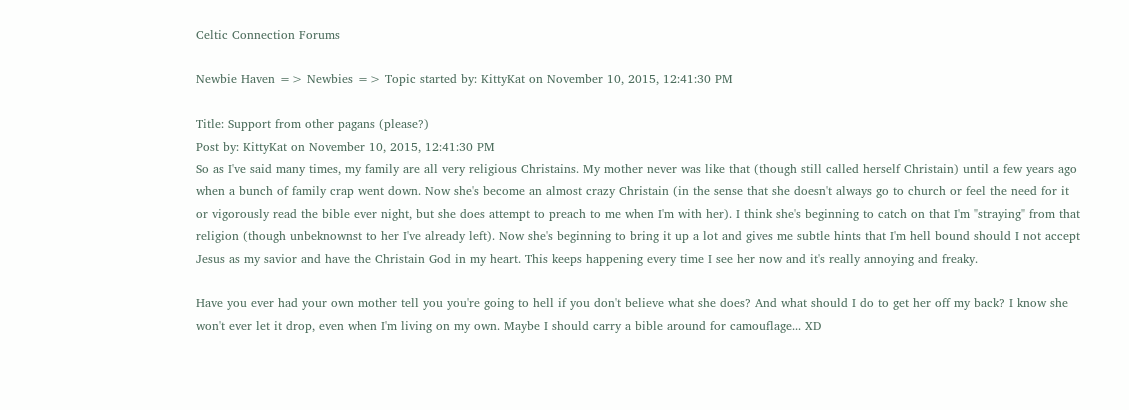Celtic Connection Forums

Newbie Haven => Newbies => Topic started by: KittyKat on November 10, 2015, 12:41:30 PM

Title: Support from other pagans (please?)
Post by: KittyKat on November 10, 2015, 12:41:30 PM
So as I've said many times, my family are all very religious Christains. My mother never was like that (though still called herself Christain) until a few years ago when a bunch of family crap went down. Now she's become an almost crazy Christain (in the sense that she doesn't always go to church or feel the need for it or vigorously read the bible ever night, but she does attempt to preach to me when I'm with her). I think she's beginning to catch on that I'm "straying" from that religion (though unbeknownst to her I've already left). Now she's beginning to bring it up a lot and gives me subtle hints that I'm hell bound should I not accept Jesus as my savior and have the Christain God in my heart. This keeps happening every time I see her now and it's really annoying and freaky.

Have you ever had your own mother tell you you're going to hell if you don't believe what she does? And what should I do to get her off my back? I know she won't ever let it drop, even when I'm living on my own. Maybe I should carry a bible around for camouflage... XD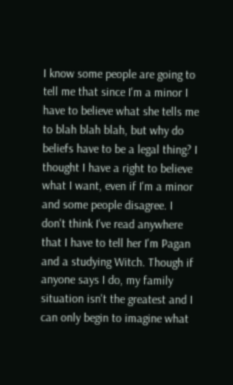I know some people are going to tell me that since I'm a minor I have to believe what she tells me to blah blah blah, but why do beliefs have to be a legal thing? I thought I have a right to believe what I want, even if I'm a minor and some people disagree. I don't think I've read anywhere that I have to tell her I'm Pagan and a studying Witch. Though if anyone says I do, my family situation isn't the greatest and I can only begin to imagine what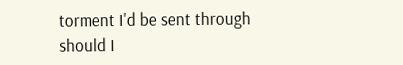torment I'd be sent through should I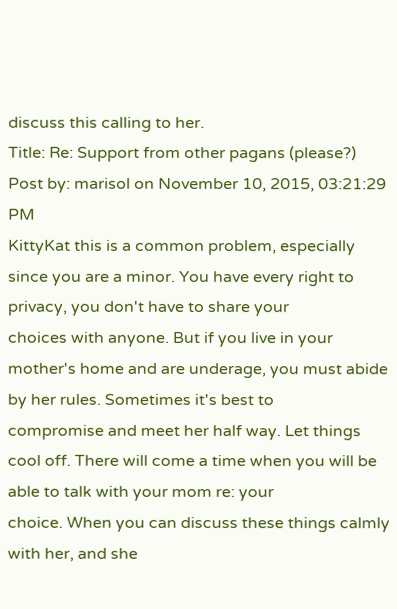discuss this calling to her.
Title: Re: Support from other pagans (please?)
Post by: marisol on November 10, 2015, 03:21:29 PM
KittyKat this is a common problem, especially since you are a minor. You have every right to privacy, you don't have to share your
choices with anyone. But if you live in your mother's home and are underage, you must abide by her rules. Sometimes it's best to
compromise and meet her half way. Let things cool off. There will come a time when you will be able to talk with your mom re: your
choice. When you can discuss these things calmly with her, and she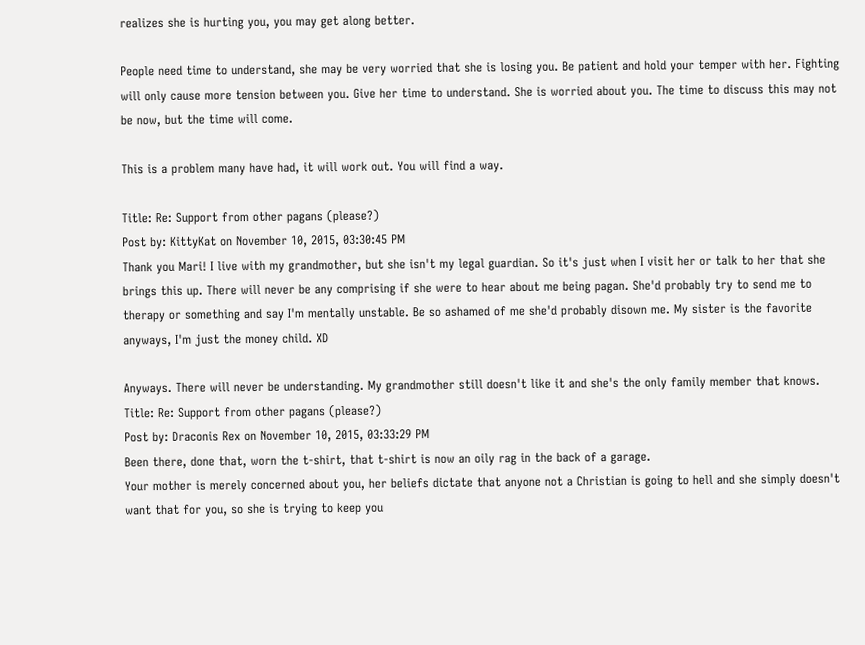realizes she is hurting you, you may get along better.

People need time to understand, she may be very worried that she is losing you. Be patient and hold your temper with her. Fighting
will only cause more tension between you. Give her time to understand. She is worried about you. The time to discuss this may not
be now, but the time will come.

This is a problem many have had, it will work out. You will find a way.

Title: Re: Support from other pagans (please?)
Post by: KittyKat on November 10, 2015, 03:30:45 PM
Thank you Mari! I live with my grandmother, but she isn't my legal guardian. So it's just when I visit her or talk to her that she brings this up. There will never be any comprising if she were to hear about me being pagan. She'd probably try to send me to therapy or something and say I'm mentally unstable. Be so ashamed of me she'd probably disown me. My sister is the favorite anyways, I'm just the money child. XD

Anyways. There will never be understanding. My grandmother still doesn't like it and she's the only family member that knows.
Title: Re: Support from other pagans (please?)
Post by: Draconis Rex on November 10, 2015, 03:33:29 PM
Been there, done that, worn the t-shirt, that t-shirt is now an oily rag in the back of a garage.
Your mother is merely concerned about you, her beliefs dictate that anyone not a Christian is going to hell and she simply doesn't want that for you, so she is trying to keep you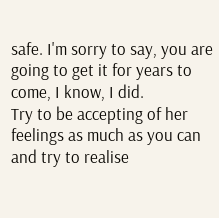safe. I'm sorry to say, you are going to get it for years to come, I know, I did.
Try to be accepting of her feelings as much as you can and try to realise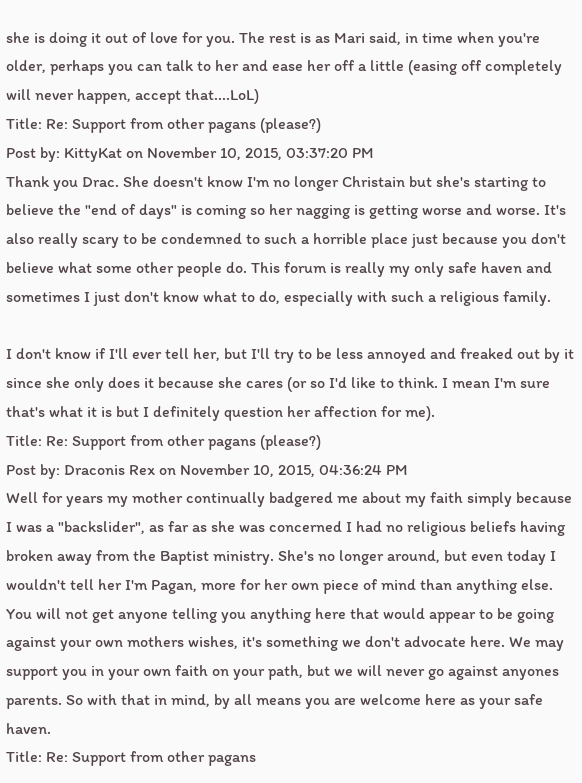she is doing it out of love for you. The rest is as Mari said, in time when you're older, perhaps you can talk to her and ease her off a little (easing off completely will never happen, accept that....LoL)
Title: Re: Support from other pagans (please?)
Post by: KittyKat on November 10, 2015, 03:37:20 PM
Thank you Drac. She doesn't know I'm no longer Christain but she's starting to believe the "end of days" is coming so her nagging is getting worse and worse. It's also really scary to be condemned to such a horrible place just because you don't believe what some other people do. This forum is really my only safe haven and sometimes I just don't know what to do, especially with such a religious family.

I don't know if I'll ever tell her, but I'll try to be less annoyed and freaked out by it since she only does it because she cares (or so I'd like to think. I mean I'm sure that's what it is but I definitely question her affection for me).
Title: Re: Support from other pagans (please?)
Post by: Draconis Rex on November 10, 2015, 04:36:24 PM
Well for years my mother continually badgered me about my faith simply because I was a "backslider", as far as she was concerned I had no religious beliefs having broken away from the Baptist ministry. She's no longer around, but even today I wouldn't tell her I'm Pagan, more for her own piece of mind than anything else.
You will not get anyone telling you anything here that would appear to be going against your own mothers wishes, it's something we don't advocate here. We may support you in your own faith on your path, but we will never go against anyones parents. So with that in mind, by all means you are welcome here as your safe haven.
Title: Re: Support from other pagans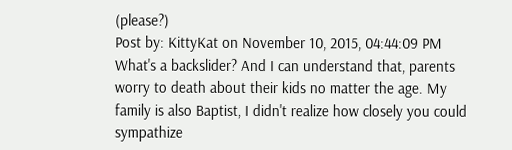(please?)
Post by: KittyKat on November 10, 2015, 04:44:09 PM
What's a backslider? And I can understand that, parents worry to death about their kids no matter the age. My family is also Baptist, I didn't realize how closely you could sympathize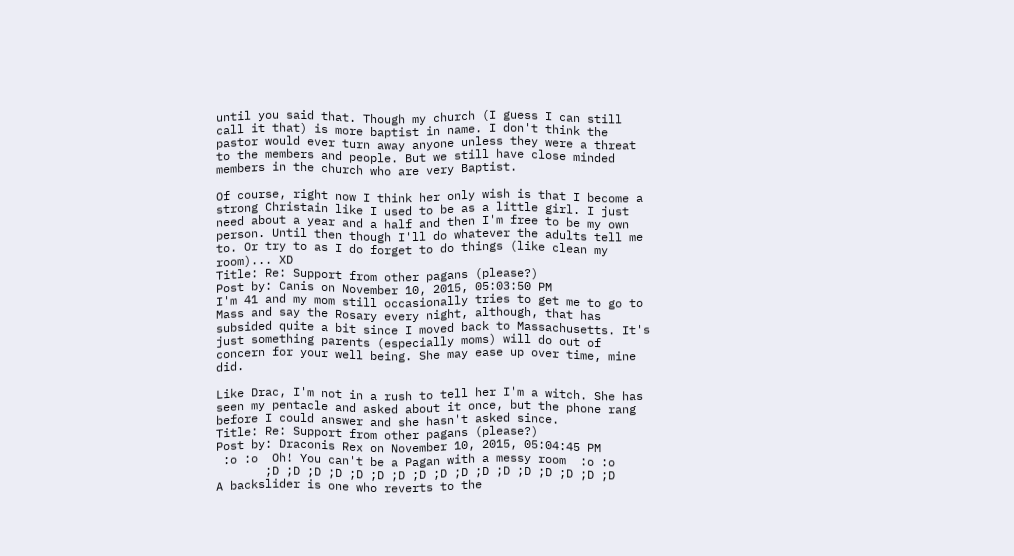until you said that. Though my church (I guess I can still call it that) is more baptist in name. I don't think the pastor would ever turn away anyone unless they were a threat to the members and people. But we still have close minded members in the church who are very Baptist.

Of course, right now I think her only wish is that I become a strong Christain like I used to be as a little girl. I just need about a year and a half and then I'm free to be my own person. Until then though I'll do whatever the adults tell me to. Or try to as I do forget to do things (like clean my room)... XD
Title: Re: Support from other pagans (please?)
Post by: Canis on November 10, 2015, 05:03:50 PM
I'm 41 and my mom still occasionally tries to get me to go to Mass and say the Rosary every night, although, that has subsided quite a bit since I moved back to Massachusetts. It's just something parents (especially moms) will do out of concern for your well being. She may ease up over time, mine did.

Like Drac, I'm not in a rush to tell her I'm a witch. She has seen my pentacle and asked about it once, but the phone rang before I could answer and she hasn't asked since.
Title: Re: Support from other pagans (please?)
Post by: Draconis Rex on November 10, 2015, 05:04:45 PM
 :o :o  Oh! You can't be a Pagan with a messy room  :o :o
       ;D ;D ;D ;D ;D ;D ;D ;D ;D ;D ;D ;D ;D ;D ;D ;D ;D
A backslider is one who reverts to the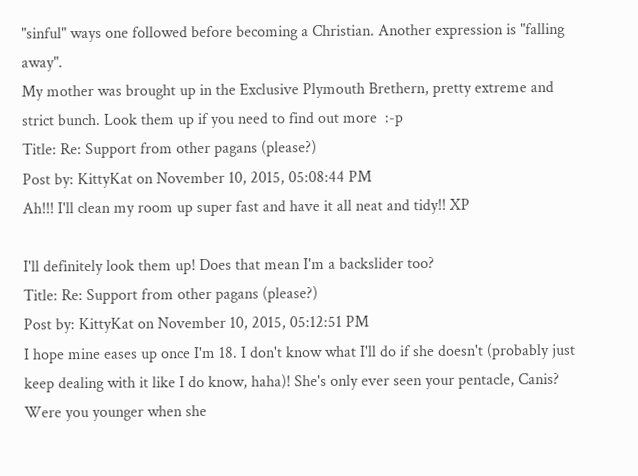"sinful" ways one followed before becoming a Christian. Another expression is "falling away".
My mother was brought up in the Exclusive Plymouth Brethern, pretty extreme and strict bunch. Look them up if you need to find out more  :-p
Title: Re: Support from other pagans (please?)
Post by: KittyKat on November 10, 2015, 05:08:44 PM
Ah!!! I'll clean my room up super fast and have it all neat and tidy!! XP

I'll definitely look them up! Does that mean I'm a backslider too?
Title: Re: Support from other pagans (please?)
Post by: KittyKat on November 10, 2015, 05:12:51 PM
I hope mine eases up once I'm 18. I don't know what I'll do if she doesn't (probably just keep dealing with it like I do know, haha)! She's only ever seen your pentacle, Canis? Were you younger when she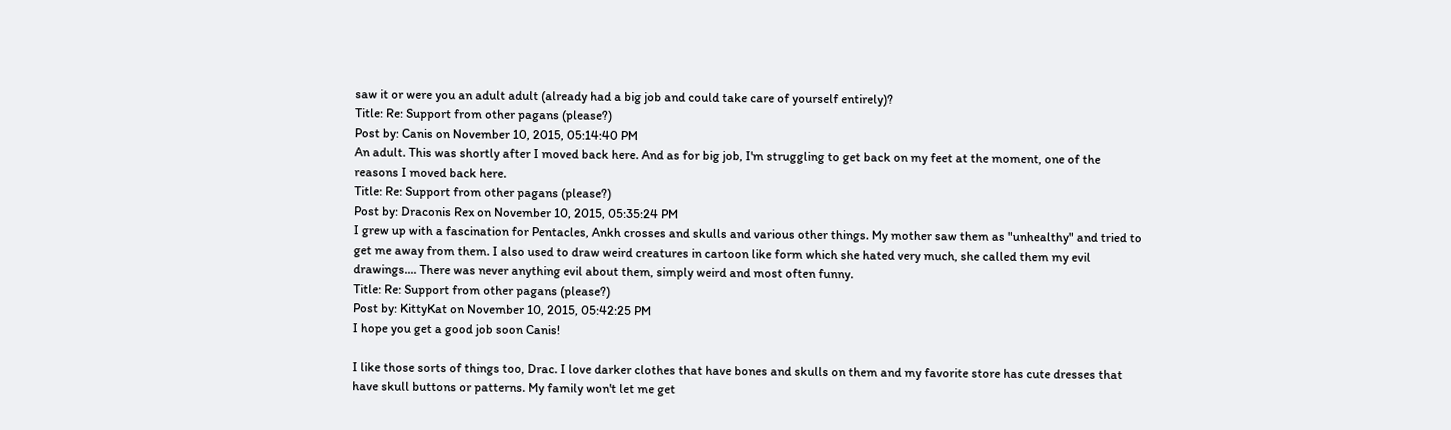saw it or were you an adult adult (already had a big job and could take care of yourself entirely)?
Title: Re: Support from other pagans (please?)
Post by: Canis on November 10, 2015, 05:14:40 PM
An adult. This was shortly after I moved back here. And as for big job, I'm struggling to get back on my feet at the moment, one of the reasons I moved back here.
Title: Re: Support from other pagans (please?)
Post by: Draconis Rex on November 10, 2015, 05:35:24 PM
I grew up with a fascination for Pentacles, Ankh crosses and skulls and various other things. My mother saw them as "unhealthy" and tried to get me away from them. I also used to draw weird creatures in cartoon like form which she hated very much, she called them my evil drawings.... There was never anything evil about them, simply weird and most often funny.
Title: Re: Support from other pagans (please?)
Post by: KittyKat on November 10, 2015, 05:42:25 PM
I hope you get a good job soon Canis!

I like those sorts of things too, Drac. I love darker clothes that have bones and skulls on them and my favorite store has cute dresses that have skull buttons or patterns. My family won't let me get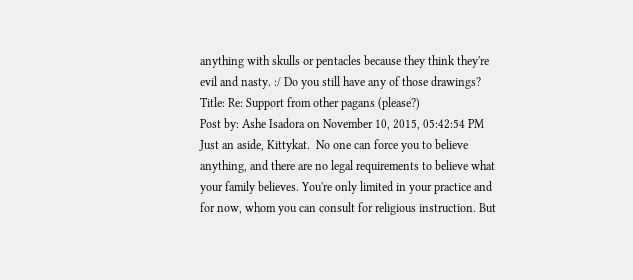anything with skulls or pentacles because they think they're evil and nasty. :/ Do you still have any of those drawings?
Title: Re: Support from other pagans (please?)
Post by: Ashe Isadora on November 10, 2015, 05:42:54 PM
Just an aside, Kittykat.  No one can force you to believe anything, and there are no legal requirements to believe what your family believes. You're only limited in your practice and for now, whom you can consult for religious instruction. But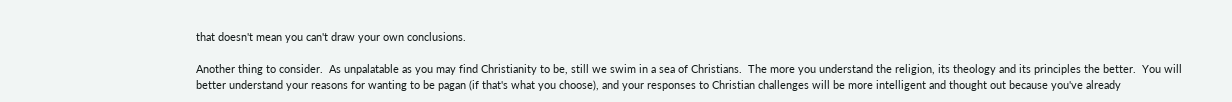that doesn't mean you can't draw your own conclusions.

Another thing to consider.  As unpalatable as you may find Christianity to be, still we swim in a sea of Christians.  The more you understand the religion, its theology and its principles the better.  You will better understand your reasons for wanting to be pagan (if that's what you choose), and your responses to Christian challenges will be more intelligent and thought out because you've already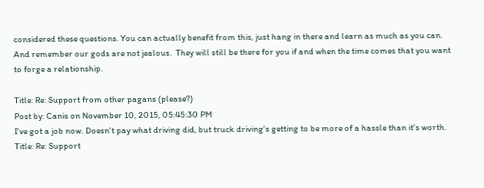considered these questions. You can actually benefit from this, just hang in there and learn as much as you can. And remember our gods are not jealous.  They will still be there for you if and when the time comes that you want to forge a relationship.

Title: Re: Support from other pagans (please?)
Post by: Canis on November 10, 2015, 05:45:30 PM
I've got a job now. Doesn't pay what driving did, but truck driving's getting to be more of a hassle than it's worth.
Title: Re: Support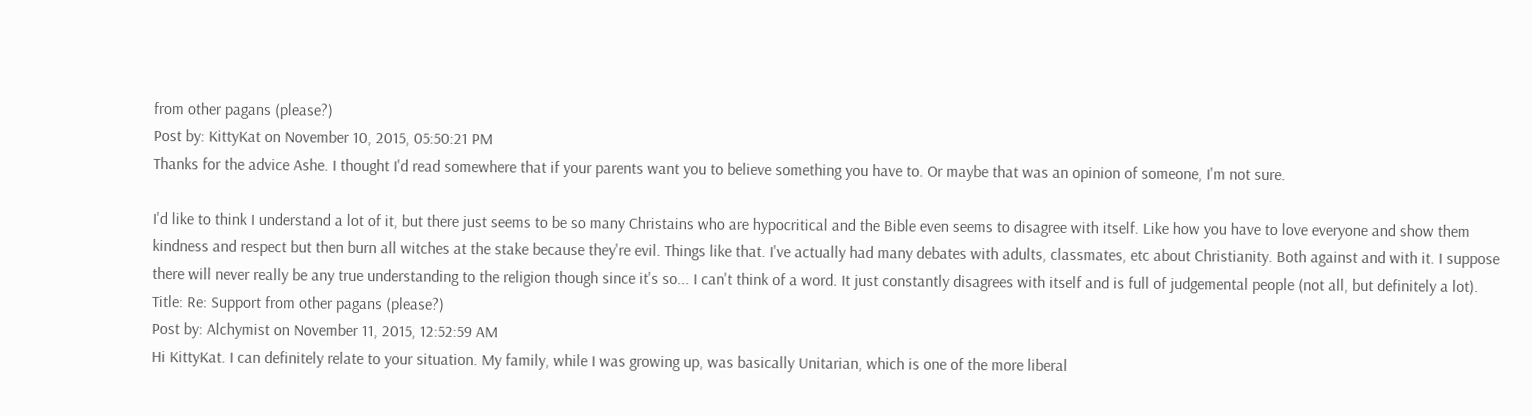from other pagans (please?)
Post by: KittyKat on November 10, 2015, 05:50:21 PM
Thanks for the advice Ashe. I thought I'd read somewhere that if your parents want you to believe something you have to. Or maybe that was an opinion of someone, I'm not sure.

I'd like to think I understand a lot of it, but there just seems to be so many Christains who are hypocritical and the Bible even seems to disagree with itself. Like how you have to love everyone and show them kindness and respect but then burn all witches at the stake because they're evil. Things like that. I've actually had many debates with adults, classmates, etc about Christianity. Both against and with it. I suppose there will never really be any true understanding to the religion though since it's so... I can't think of a word. It just constantly disagrees with itself and is full of judgemental people (not all, but definitely a lot).
Title: Re: Support from other pagans (please?)
Post by: Alchymist on November 11, 2015, 12:52:59 AM
Hi KittyKat. I can definitely relate to your situation. My family, while I was growing up, was basically Unitarian, which is one of the more liberal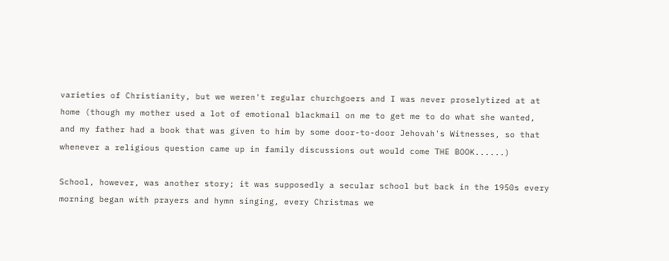varieties of Christianity, but we weren't regular churchgoers and I was never proselytized at at home (though my mother used a lot of emotional blackmail on me to get me to do what she wanted, and my father had a book that was given to him by some door-to-door Jehovah's Witnesses, so that whenever a religious question came up in family discussions out would come THE BOOK......)

School, however, was another story; it was supposedly a secular school but back in the 1950s every morning began with prayers and hymn singing, every Christmas we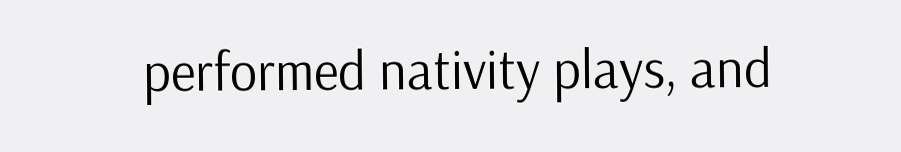performed nativity plays, and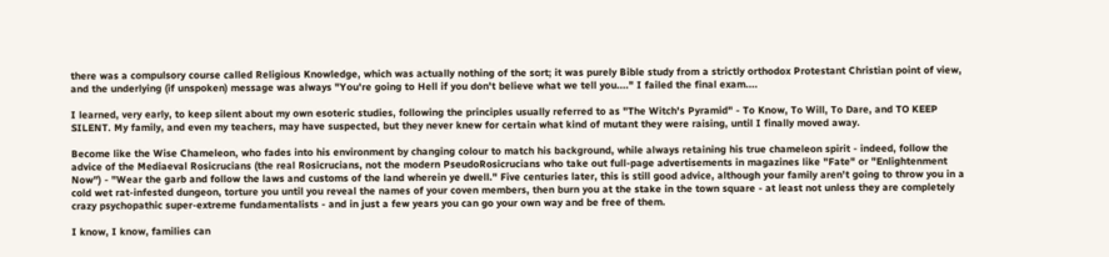there was a compulsory course called Religious Knowledge, which was actually nothing of the sort; it was purely Bible study from a strictly orthodox Protestant Christian point of view, and the underlying (if unspoken) message was always "You're going to Hell if you don't believe what we tell you...." I failed the final exam....

I learned, very early, to keep silent about my own esoteric studies, following the principles usually referred to as "The Witch's Pyramid" - To Know, To Will, To Dare, and TO KEEP SILENT. My family, and even my teachers, may have suspected, but they never knew for certain what kind of mutant they were raising, until I finally moved away.

Become like the Wise Chameleon, who fades into his environment by changing colour to match his background, while always retaining his true chameleon spirit - indeed, follow the advice of the Mediaeval Rosicrucians (the real Rosicrucians, not the modern PseudoRosicrucians who take out full-page advertisements in magazines like "Fate" or "Enlightenment Now") - "Wear the garb and follow the laws and customs of the land wherein ye dwell." Five centuries later, this is still good advice, although your family aren't going to throw you in a cold wet rat-infested dungeon, torture you until you reveal the names of your coven members, then burn you at the stake in the town square - at least not unless they are completely crazy psychopathic super-extreme fundamentalists - and in just a few years you can go your own way and be free of them.

I know, I know, families can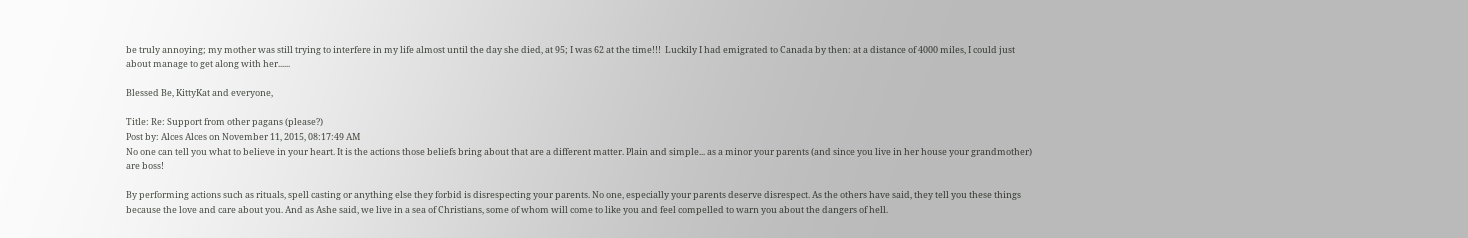be truly annoying; my mother was still trying to interfere in my life almost until the day she died, at 95; I was 62 at the time!!!  Luckily I had emigrated to Canada by then: at a distance of 4000 miles, I could just about manage to get along with her......

Blessed Be, KittyKat and everyone,

Title: Re: Support from other pagans (please?)
Post by: Alces Alces on November 11, 2015, 08:17:49 AM
No one can tell you what to believe in your heart. It is the actions those beliefs bring about that are a different matter. Plain and simple... as a minor your parents (and since you live in her house your grandmother) are boss!

By performing actions such as rituals, spell casting or anything else they forbid is disrespecting your parents. No one, especially your parents deserve disrespect. As the others have said, they tell you these things because the love and care about you. And as Ashe said, we live in a sea of Christians, some of whom will come to like you and feel compelled to warn you about the dangers of hell.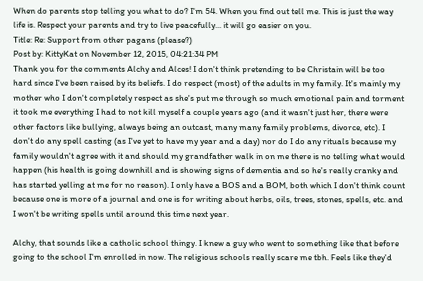When do parents stop telling you what to do? I'm 54. When you find out tell me. This is just the way life is. Respect your parents and try to live peacefully... it will go easier on you.
Title: Re: Support from other pagans (please?)
Post by: KittyKat on November 12, 2015, 04:21:34 PM
Thank you for the comments Alchy and Alces! I don't think pretending to be Christain will be too hard since I've been raised by its beliefs. I do respect (most) of the adults in my family. It's mainly my mother who I don't completely respect as she's put me through so much emotional pain and torment it took me everything I had to not kill myself a couple years ago (and it wasn't just her, there were other factors like bullying, always being an outcast, many many family problems, divorce, etc). I don't do any spell casting (as I've yet to have my year and a day) nor do I do any rituals because my family wouldn't agree with it and should my grandfather walk in on me there is no telling what would happen (his health is going downhill and is showing signs of dementia and so he's really cranky and has started yelling at me for no reason). I only have a BOS and a BOM, both which I don't think count because one is more of a journal and one is for writing about herbs, oils, trees, stones, spells, etc. and I won't be writing spells until around this time next year.

Alchy, that sounds like a catholic school thingy. I knew a guy who went to something like that before going to the school I'm enrolled in now. The religious schools really scare me tbh. Feels like they'd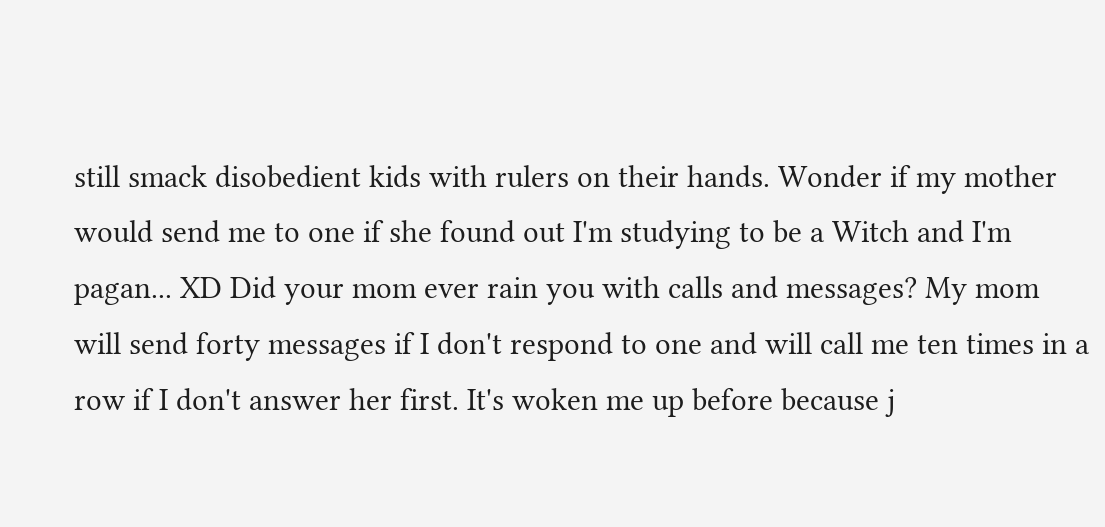still smack disobedient kids with rulers on their hands. Wonder if my mother would send me to one if she found out I'm studying to be a Witch and I'm pagan... XD Did your mom ever rain you with calls and messages? My mom will send forty messages if I don't respond to one and will call me ten times in a row if I don't answer her first. It's woken me up before because j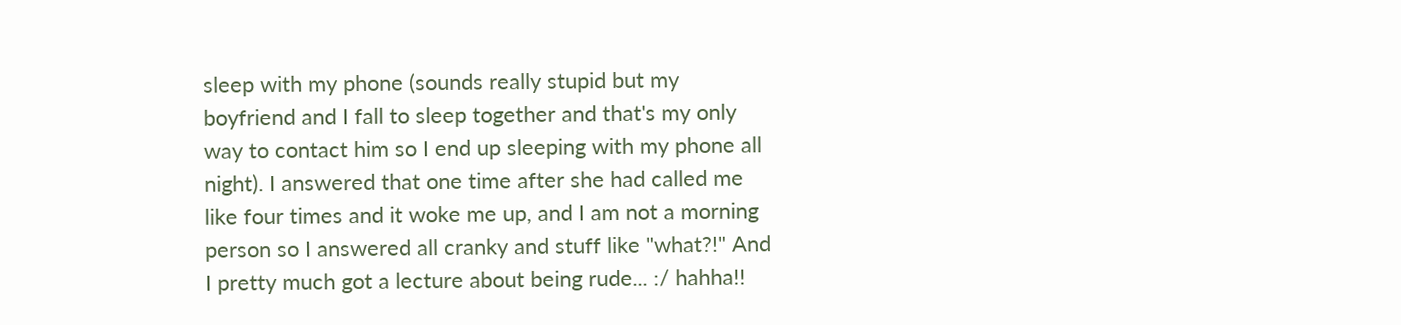sleep with my phone (sounds really stupid but my boyfriend and I fall to sleep together and that's my only way to contact him so I end up sleeping with my phone all night). I answered that one time after she had called me like four times and it woke me up, and I am not a morning person so I answered all cranky and stuff like "what?!" And I pretty much got a lecture about being rude... :/ hahha!!